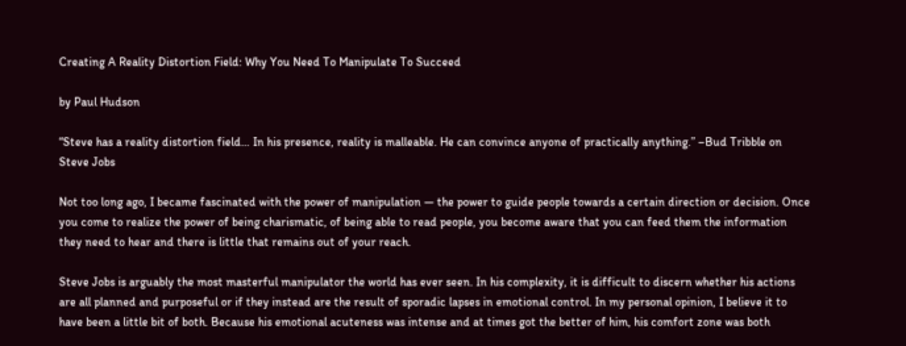Creating A Reality Distortion Field: Why You Need To Manipulate To Succeed

by Paul Hudson

“Steve has a reality distortion field… In his presence, reality is malleable. He can convince anyone of practically anything.” –Bud Tribble on Steve Jobs

Not too long ago, I became fascinated with the power of manipulation — the power to guide people towards a certain direction or decision. Once you come to realize the power of being charismatic, of being able to read people, you become aware that you can feed them the information they need to hear and there is little that remains out of your reach.

Steve Jobs is arguably the most masterful manipulator the world has ever seen. In his complexity, it is difficult to discern whether his actions are all planned and purposeful or if they instead are the result of sporadic lapses in emotional control. In my personal opinion, I believe it to have been a little bit of both. Because his emotional acuteness was intense and at times got the better of him, his comfort zone was both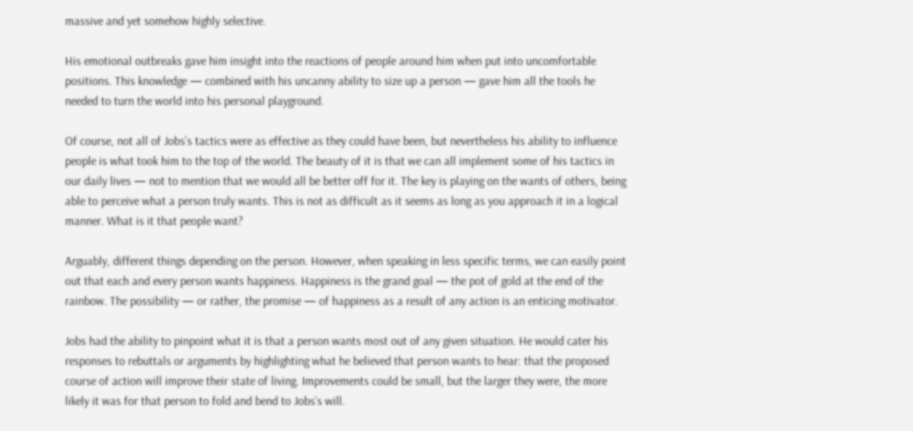massive and yet somehow highly selective.

His emotional outbreaks gave him insight into the reactions of people around him when put into uncomfortable positions. This knowledge — combined with his uncanny ability to size up a person — gave him all the tools he needed to turn the world into his personal playground.

Of course, not all of Jobs’s tactics were as effective as they could have been, but nevertheless his ability to influence people is what took him to the top of the world. The beauty of it is that we can all implement some of his tactics in our daily lives — not to mention that we would all be better off for it. The key is playing on the wants of others, being able to perceive what a person truly wants. This is not as difficult as it seems as long as you approach it in a logical manner. What is it that people want?

Arguably, different things depending on the person. However, when speaking in less specific terms, we can easily point out that each and every person wants happiness. Happiness is the grand goal — the pot of gold at the end of the rainbow. The possibility — or rather, the promise — of happiness as a result of any action is an enticing motivator.

Jobs had the ability to pinpoint what it is that a person wants most out of any given situation. He would cater his responses to rebuttals or arguments by highlighting what he believed that person wants to hear: that the proposed course of action will improve their state of living. Improvements could be small, but the larger they were, the more likely it was for that person to fold and bend to Jobs’s will.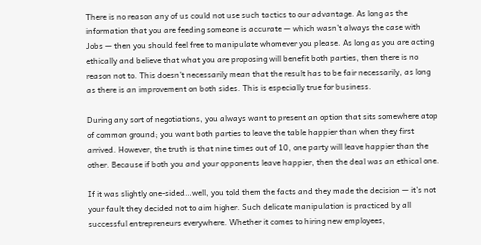There is no reason any of us could not use such tactics to our advantage. As long as the information that you are feeding someone is accurate — which wasn’t always the case with Jobs — then you should feel free to manipulate whomever you please. As long as you are acting ethically and believe that what you are proposing will benefit both parties, then there is no reason not to. This doesn’t necessarily mean that the result has to be fair necessarily, as long as there is an improvement on both sides. This is especially true for business.

During any sort of negotiations, you always want to present an option that sits somewhere atop of common ground; you want both parties to leave the table happier than when they first arrived. However, the truth is that nine times out of 10, one party will leave happier than the other. Because if both you and your opponents leave happier, then the deal was an ethical one.

If it was slightly one-sided…well, you told them the facts and they made the decision — it’s not your fault they decided not to aim higher. Such delicate manipulation is practiced by all successful entrepreneurs everywhere. Whether it comes to hiring new employees,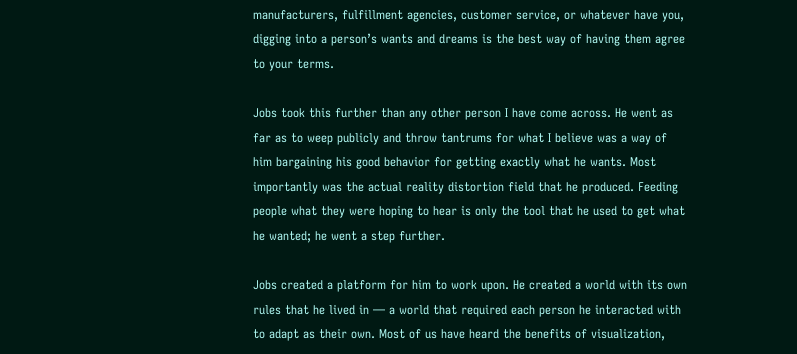manufacturers, fulfillment agencies, customer service, or whatever have you, digging into a person’s wants and dreams is the best way of having them agree to your terms.

Jobs took this further than any other person I have come across. He went as far as to weep publicly and throw tantrums for what I believe was a way of him bargaining his good behavior for getting exactly what he wants. Most importantly was the actual reality distortion field that he produced. Feeding people what they were hoping to hear is only the tool that he used to get what he wanted; he went a step further.

Jobs created a platform for him to work upon. He created a world with its own rules that he lived in — a world that required each person he interacted with to adapt as their own. Most of us have heard the benefits of visualization,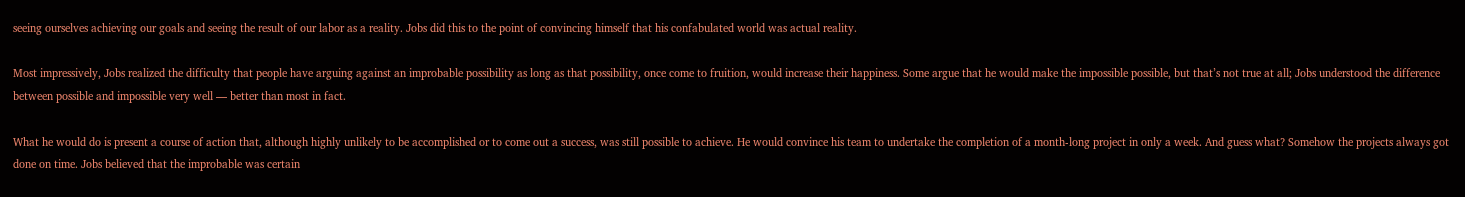seeing ourselves achieving our goals and seeing the result of our labor as a reality. Jobs did this to the point of convincing himself that his confabulated world was actual reality.

Most impressively, Jobs realized the difficulty that people have arguing against an improbable possibility as long as that possibility, once come to fruition, would increase their happiness. Some argue that he would make the impossible possible, but that’s not true at all; Jobs understood the difference between possible and impossible very well — better than most in fact.

What he would do is present a course of action that, although highly unlikely to be accomplished or to come out a success, was still possible to achieve. He would convince his team to undertake the completion of a month-long project in only a week. And guess what? Somehow the projects always got done on time. Jobs believed that the improbable was certain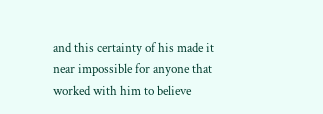and this certainty of his made it near impossible for anyone that worked with him to believe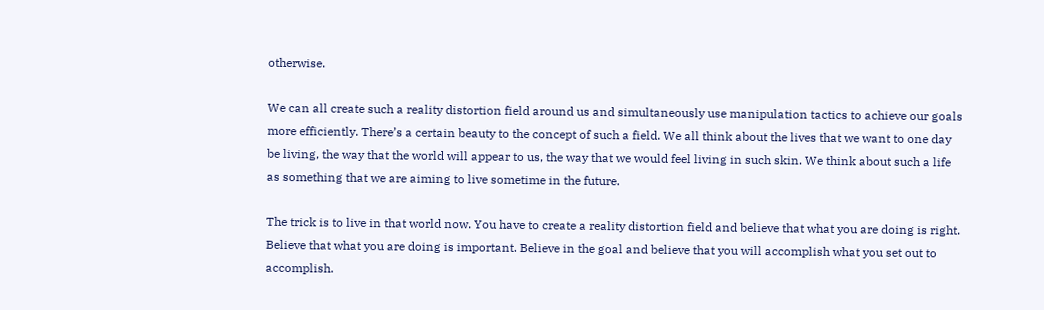otherwise.

We can all create such a reality distortion field around us and simultaneously use manipulation tactics to achieve our goals more efficiently. There’s a certain beauty to the concept of such a field. We all think about the lives that we want to one day be living, the way that the world will appear to us, the way that we would feel living in such skin. We think about such a life as something that we are aiming to live sometime in the future.

The trick is to live in that world now. You have to create a reality distortion field and believe that what you are doing is right. Believe that what you are doing is important. Believe in the goal and believe that you will accomplish what you set out to accomplish.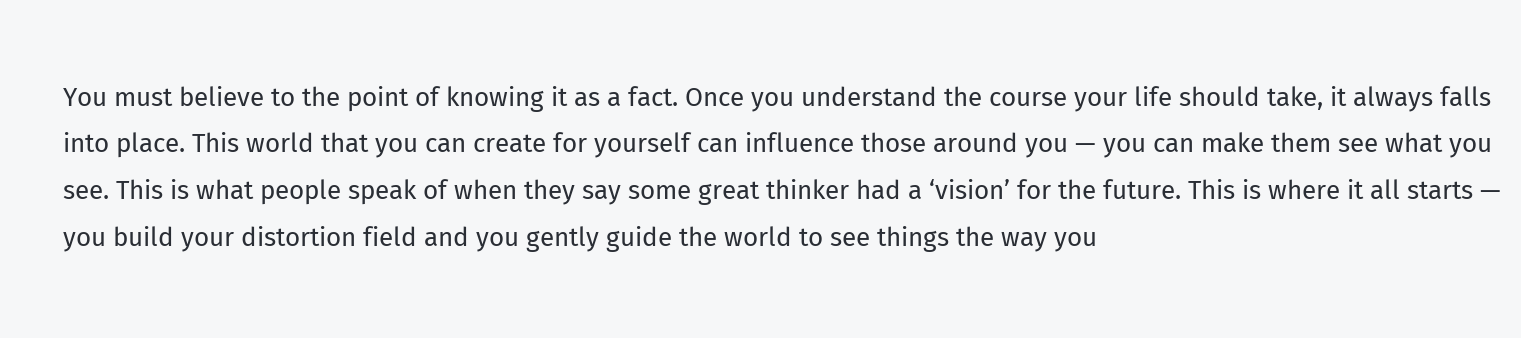You must believe to the point of knowing it as a fact. Once you understand the course your life should take, it always falls into place. This world that you can create for yourself can influence those around you — you can make them see what you see. This is what people speak of when they say some great thinker had a ‘vision’ for the future. This is where it all starts — you build your distortion field and you gently guide the world to see things the way you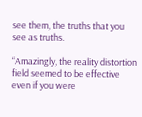see them, the truths that you see as truths.

“Amazingly, the reality distortion field seemed to be effective even if you were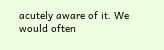acutely aware of it. We would often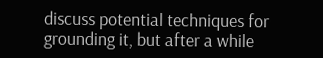discuss potential techniques for grounding it, but after a while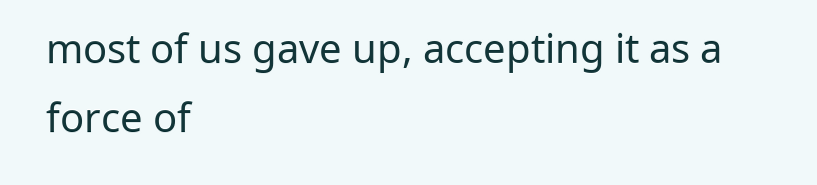most of us gave up, accepting it as a force of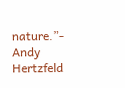nature.”- Andy Hertzfeld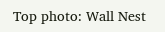Top photo: Wall Nest